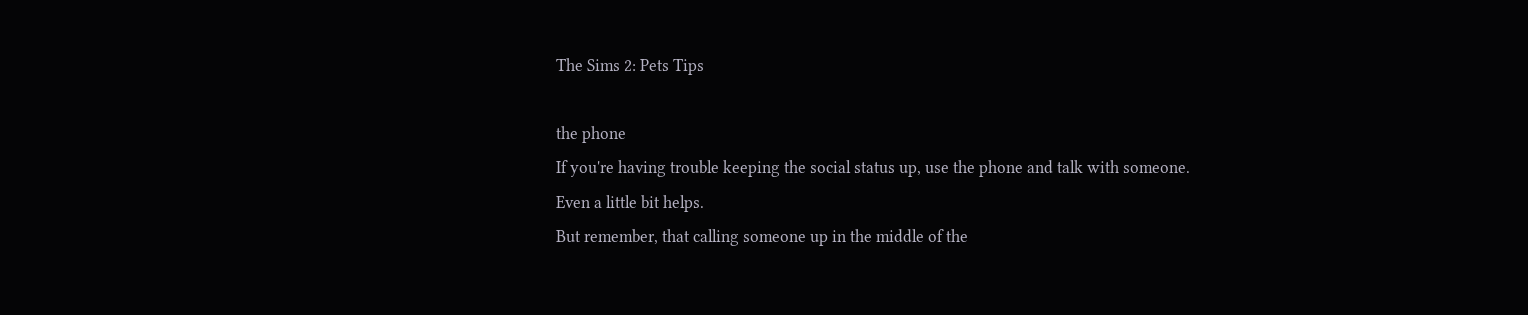The Sims 2: Pets Tips

the phone
If you're having trouble keeping the social status up, use the phone and talk with someone.
Even a little bit helps.
But remember, that calling someone up in the middle of the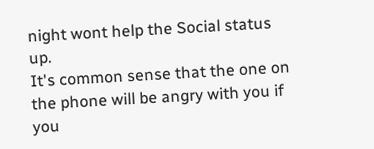night wont help the Social status up.
It's common sense that the one on the phone will be angry with you if you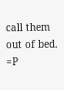call them out of bed. =P